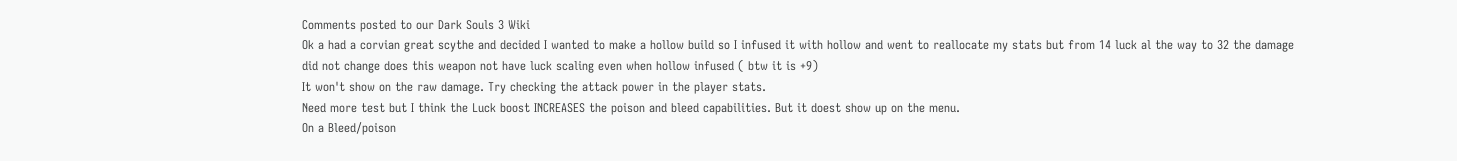Comments posted to our Dark Souls 3 Wiki
Ok a had a corvian great scythe and decided I wanted to make a hollow build so I infused it with hollow and went to reallocate my stats but from 14 luck al the way to 32 the damage did not change does this weapon not have luck scaling even when hollow infused ( btw it is +9)
It won't show on the raw damage. Try checking the attack power in the player stats.
Need more test but I think the Luck boost INCREASES the poison and bleed capabilities. But it doest show up on the menu.
On a Bleed/poison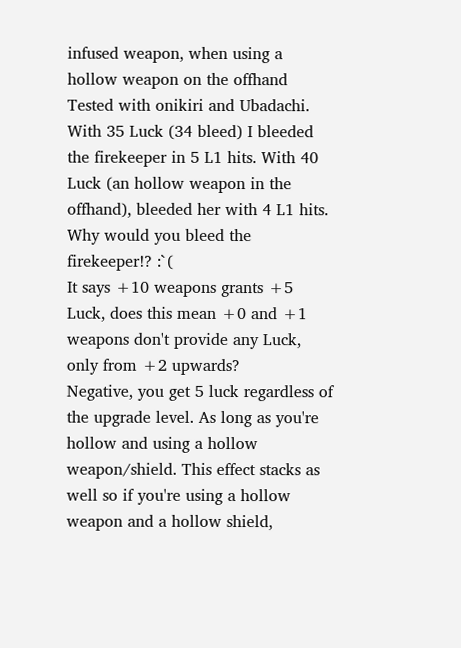infused weapon, when using a hollow weapon on the offhand
Tested with onikiri and Ubadachi. With 35 Luck (34 bleed) I bleeded the firekeeper in 5 L1 hits. With 40 Luck (an hollow weapon in the offhand), bleeded her with 4 L1 hits.
Why would you bleed the firekeeper!? :`(
It says +10 weapons grants +5 Luck, does this mean +0 and +1 weapons don't provide any Luck, only from +2 upwards?
Negative, you get 5 luck regardless of the upgrade level. As long as you're hollow and using a hollow weapon/shield. This effect stacks as well so if you're using a hollow weapon and a hollow shield,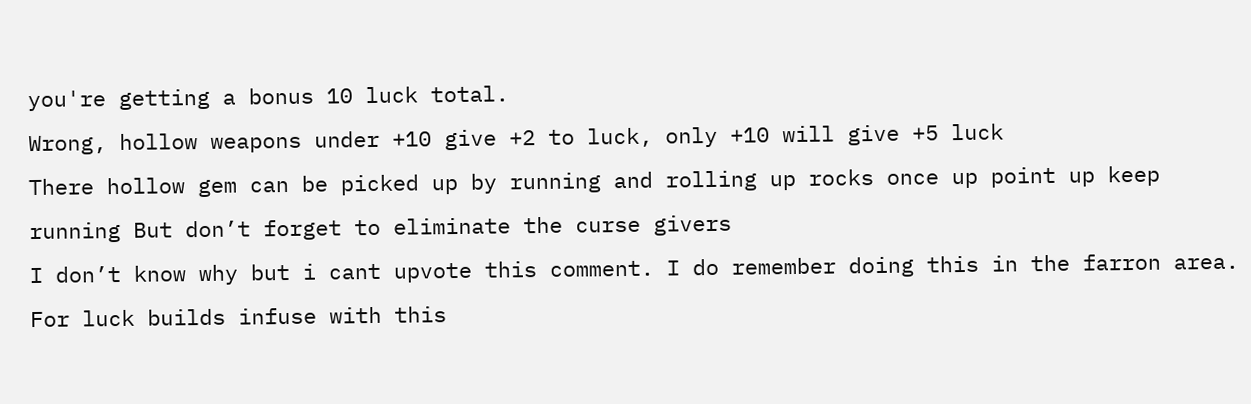you're getting a bonus 10 luck total.
Wrong, hollow weapons under +10 give +2 to luck, only +10 will give +5 luck
There hollow gem can be picked up by running and rolling up rocks once up point up keep running But don’t forget to eliminate the curse givers
I don’t know why but i cant upvote this comment. I do remember doing this in the farron area.
For luck builds infuse with this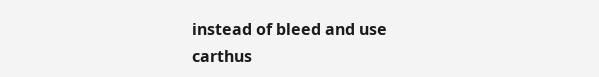instead of bleed and use carthus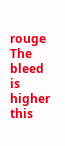rouge The bleed is higher this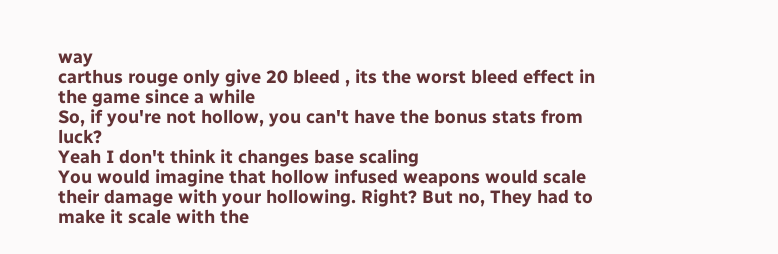way
carthus rouge only give 20 bleed , its the worst bleed effect in the game since a while
So, if you're not hollow, you can't have the bonus stats from luck?
Yeah I don't think it changes base scaling
You would imagine that hollow infused weapons would scale their damage with your hollowing. Right? But no, They had to make it scale with the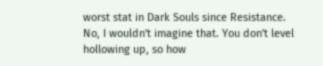worst stat in Dark Souls since Resistance.
No, I wouldn't imagine that. You don't level hollowing up, so how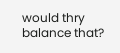would thry balance that?